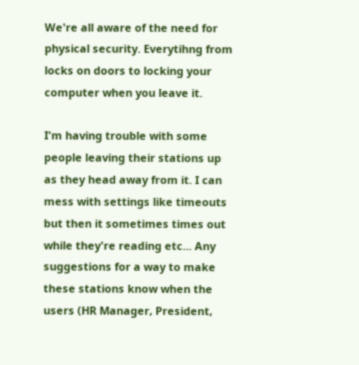We're all aware of the need for physical security. Everytihng from locks on doors to locking your computer when you leave it.

I'm having trouble with some people leaving their stations up as they head away from it. I can mess with settings like timeouts but then it sometimes times out while they're reading etc... Any suggestions for a way to make these stations know when the users (HR Manager, President,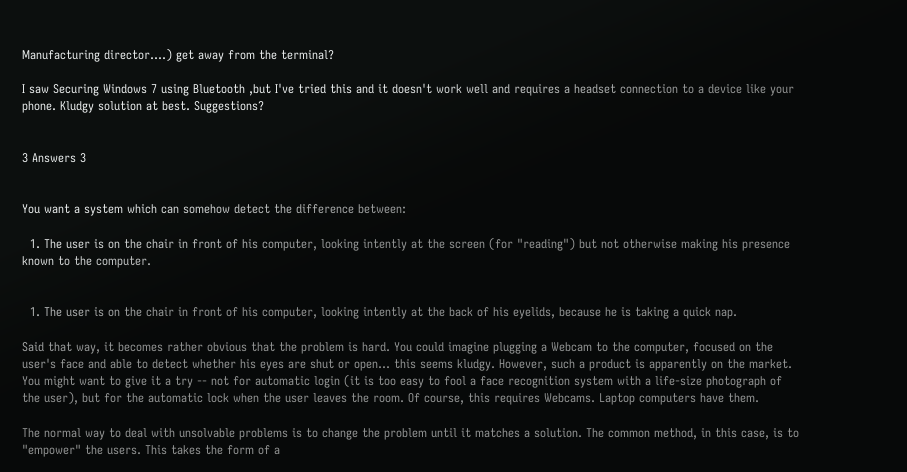Manufacturing director....) get away from the terminal?

I saw Securing Windows 7 using Bluetooth ,but I've tried this and it doesn't work well and requires a headset connection to a device like your phone. Kludgy solution at best. Suggestions?


3 Answers 3


You want a system which can somehow detect the difference between:

  1. The user is on the chair in front of his computer, looking intently at the screen (for "reading") but not otherwise making his presence known to the computer.


  1. The user is on the chair in front of his computer, looking intently at the back of his eyelids, because he is taking a quick nap.

Said that way, it becomes rather obvious that the problem is hard. You could imagine plugging a Webcam to the computer, focused on the user's face and able to detect whether his eyes are shut or open... this seems kludgy. However, such a product is apparently on the market. You might want to give it a try -- not for automatic login (it is too easy to fool a face recognition system with a life-size photograph of the user), but for the automatic lock when the user leaves the room. Of course, this requires Webcams. Laptop computers have them.

The normal way to deal with unsolvable problems is to change the problem until it matches a solution. The common method, in this case, is to "empower" the users. This takes the form of a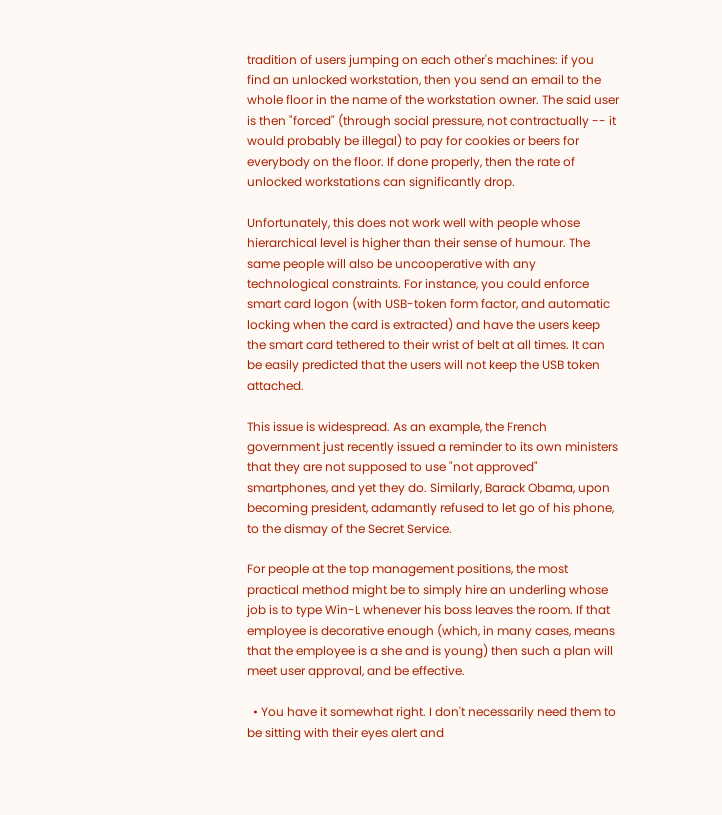tradition of users jumping on each other's machines: if you find an unlocked workstation, then you send an email to the whole floor in the name of the workstation owner. The said user is then "forced" (through social pressure, not contractually -- it would probably be illegal) to pay for cookies or beers for everybody on the floor. If done properly, then the rate of unlocked workstations can significantly drop.

Unfortunately, this does not work well with people whose hierarchical level is higher than their sense of humour. The same people will also be uncooperative with any technological constraints. For instance, you could enforce smart card logon (with USB-token form factor, and automatic locking when the card is extracted) and have the users keep the smart card tethered to their wrist of belt at all times. It can be easily predicted that the users will not keep the USB token attached.

This issue is widespread. As an example, the French government just recently issued a reminder to its own ministers that they are not supposed to use "not approved" smartphones, and yet they do. Similarly, Barack Obama, upon becoming president, adamantly refused to let go of his phone, to the dismay of the Secret Service.

For people at the top management positions, the most practical method might be to simply hire an underling whose job is to type Win-L whenever his boss leaves the room. If that employee is decorative enough (which, in many cases, means that the employee is a she and is young) then such a plan will meet user approval, and be effective.

  • You have it somewhat right. I don't necessarily need them to be sitting with their eyes alert and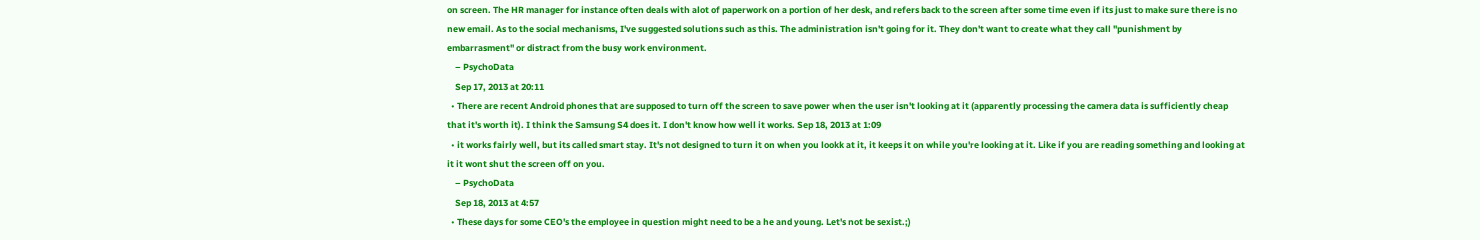on screen. The HR manager for instance often deals with alot of paperwork on a portion of her desk, and refers back to the screen after some time even if its just to make sure there is no new email. As to the social mechanisms, I've suggested solutions such as this. The administration isn't going for it. They don't want to create what they call "punishment by embarrasment" or distract from the busy work environment.
    – PsychoData
    Sep 17, 2013 at 20:11
  • There are recent Android phones that are supposed to turn off the screen to save power when the user isn't looking at it (apparently processing the camera data is sufficiently cheap that it's worth it). I think the Samsung S4 does it. I don't know how well it works. Sep 18, 2013 at 1:09
  • it works fairly well, but its called smart stay. It's not designed to turn it on when you lookk at it, it keeps it on while you're looking at it. Like if you are reading something and looking at it it wont shut the screen off on you.
    – PsychoData
    Sep 18, 2013 at 4:57
  • These days for some CEO's the employee in question might need to be a he and young. Let's not be sexist.;)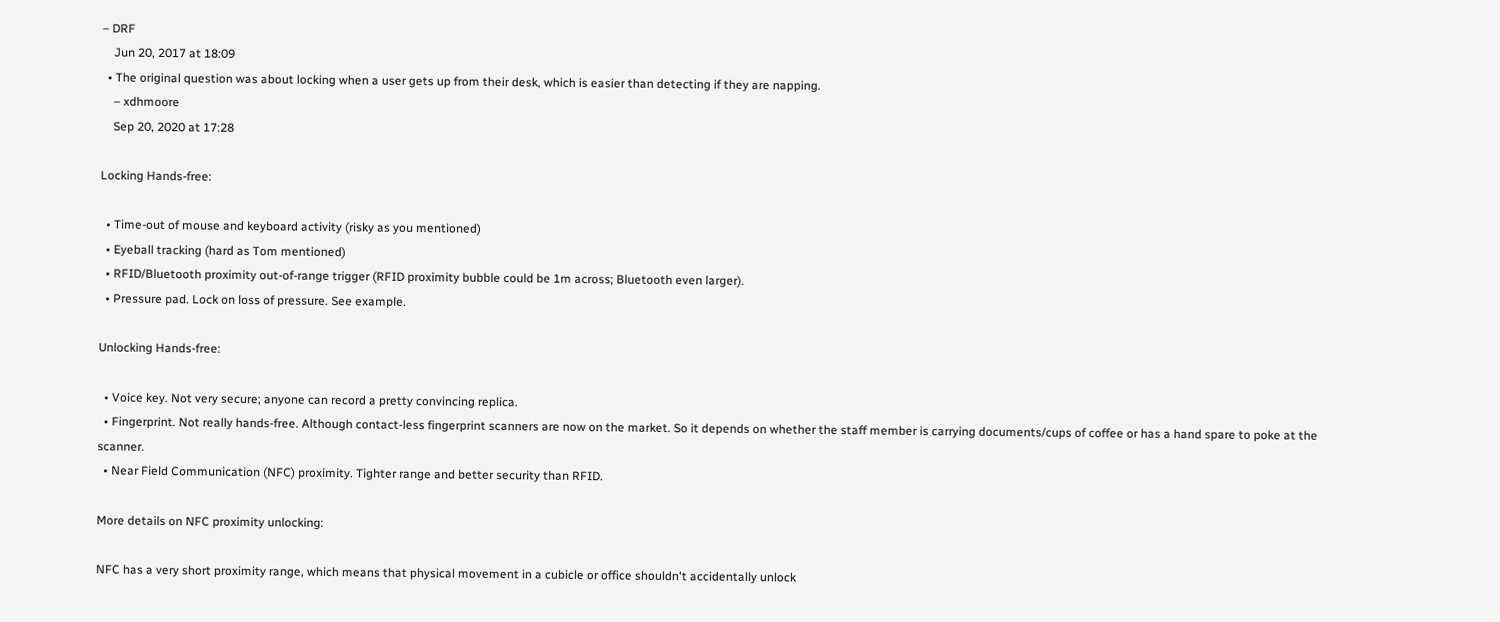– DRF
    Jun 20, 2017 at 18:09
  • The original question was about locking when a user gets up from their desk, which is easier than detecting if they are napping.
    – xdhmoore
    Sep 20, 2020 at 17:28

Locking Hands-free:

  • Time-out of mouse and keyboard activity (risky as you mentioned)
  • Eyeball tracking (hard as Tom mentioned)
  • RFID/Bluetooth proximity out-of-range trigger (RFID proximity bubble could be 1m across; Bluetooth even larger).
  • Pressure pad. Lock on loss of pressure. See example.

Unlocking Hands-free:

  • Voice key. Not very secure; anyone can record a pretty convincing replica.
  • Fingerprint. Not really hands-free. Although contact-less fingerprint scanners are now on the market. So it depends on whether the staff member is carrying documents/cups of coffee or has a hand spare to poke at the scanner.
  • Near Field Communication (NFC) proximity. Tighter range and better security than RFID.

More details on NFC proximity unlocking:

NFC has a very short proximity range, which means that physical movement in a cubicle or office shouldn't accidentally unlock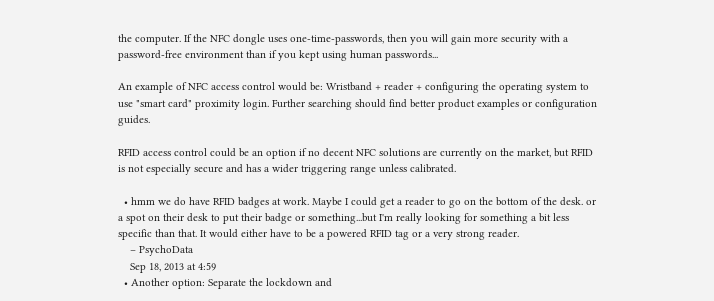the computer. If the NFC dongle uses one-time-passwords, then you will gain more security with a password-free environment than if you kept using human passwords...

An example of NFC access control would be: Wristband + reader + configuring the operating system to use "smart card" proximity login. Further searching should find better product examples or configuration guides.

RFID access control could be an option if no decent NFC solutions are currently on the market, but RFID is not especially secure and has a wider triggering range unless calibrated.

  • hmm we do have RFID badges at work. Maybe I could get a reader to go on the bottom of the desk. or a spot on their desk to put their badge or something...but I'm really looking for something a bit less specific than that. It would either have to be a powered RFID tag or a very strong reader.
    – PsychoData
    Sep 18, 2013 at 4:59
  • Another option: Separate the lockdown and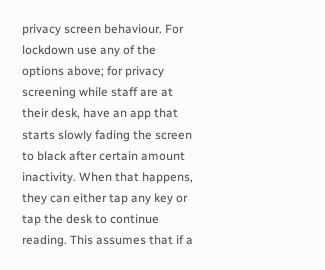privacy screen behaviour. For lockdown use any of the options above; for privacy screening while staff are at their desk, have an app that starts slowly fading the screen to black after certain amount inactivity. When that happens, they can either tap any key or tap the desk to continue reading. This assumes that if a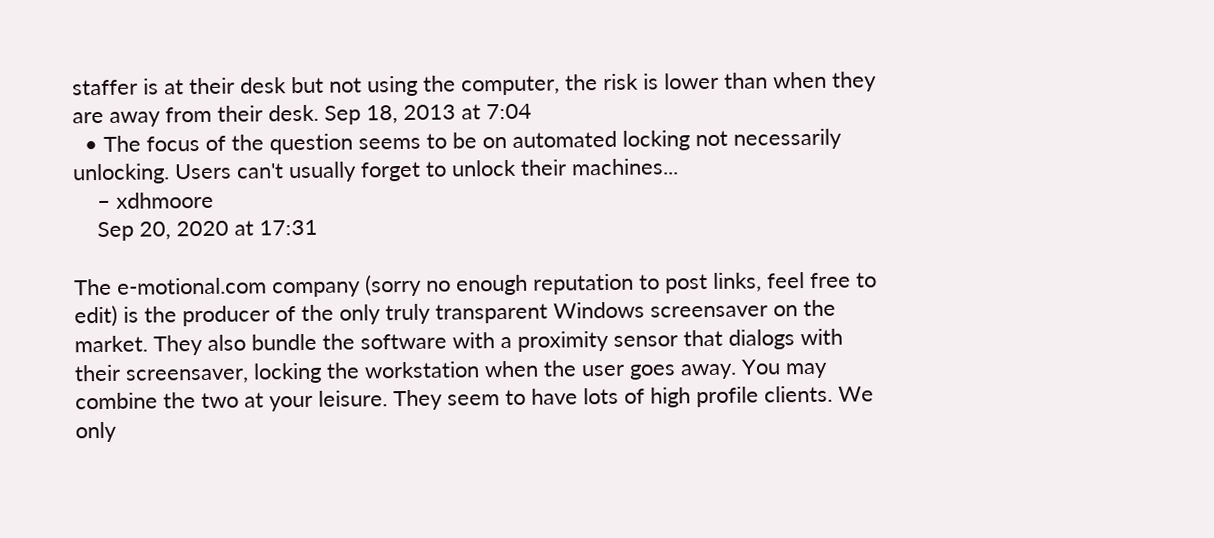staffer is at their desk but not using the computer, the risk is lower than when they are away from their desk. Sep 18, 2013 at 7:04
  • The focus of the question seems to be on automated locking not necessarily unlocking. Users can't usually forget to unlock their machines...
    – xdhmoore
    Sep 20, 2020 at 17:31

The e-motional.com company (sorry no enough reputation to post links, feel free to edit) is the producer of the only truly transparent Windows screensaver on the market. They also bundle the software with a proximity sensor that dialogs with their screensaver, locking the workstation when the user goes away. You may combine the two at your leisure. They seem to have lots of high profile clients. We only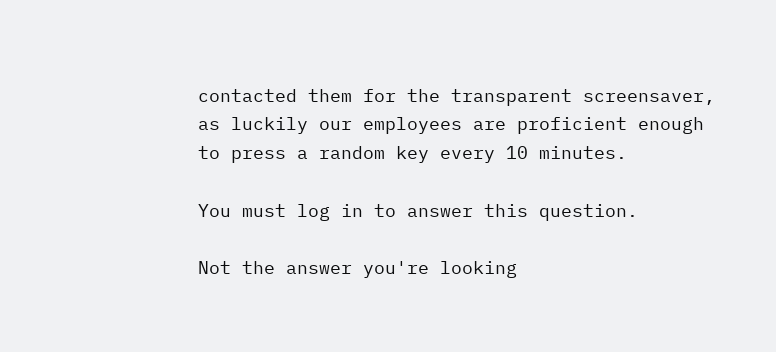contacted them for the transparent screensaver, as luckily our employees are proficient enough to press a random key every 10 minutes.

You must log in to answer this question.

Not the answer you're looking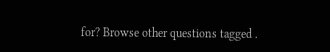for? Browse other questions tagged .